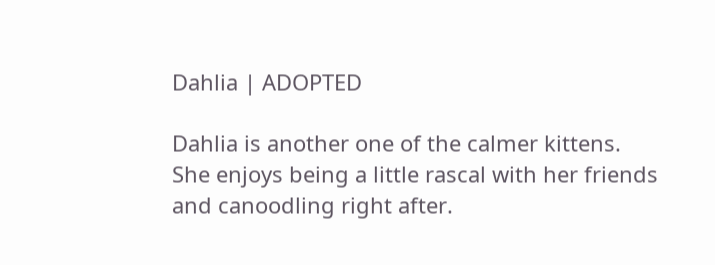Dahlia | ADOPTED

Dahlia is another one of the calmer kittens. She enjoys being a little rascal with her friends and canoodling right after.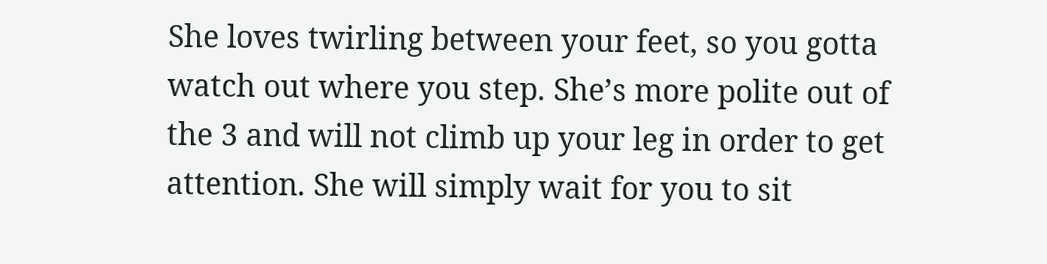She loves twirling between your feet, so you gotta watch out where you step. She’s more polite out of the 3 and will not climb up your leg in order to get  attention. She will simply wait for you to sit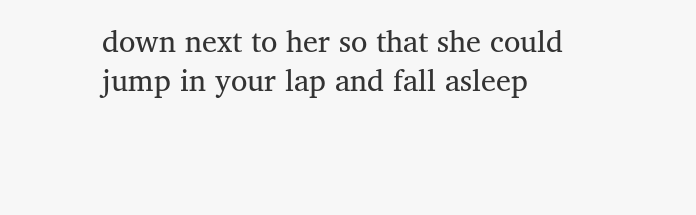down next to her so that she could jump in your lap and fall asleep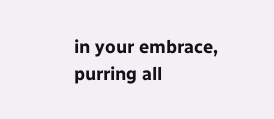in your embrace, purring all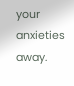your anxieties away.